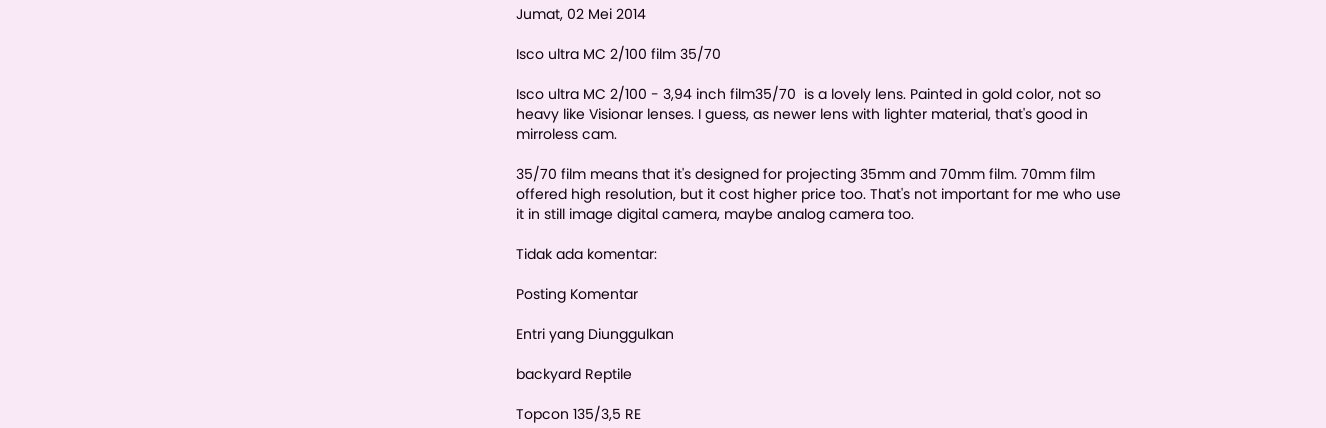Jumat, 02 Mei 2014

Isco ultra MC 2/100 film 35/70

Isco ultra MC 2/100 - 3,94 inch film35/70  is a lovely lens. Painted in gold color, not so heavy like Visionar lenses. I guess, as newer lens with lighter material, that's good in mirroless cam.

35/70 film means that it's designed for projecting 35mm and 70mm film. 70mm film offered high resolution, but it cost higher price too. That's not important for me who use it in still image digital camera, maybe analog camera too.

Tidak ada komentar:

Posting Komentar

Entri yang Diunggulkan

backyard Reptile

Topcon 135/3,5 RE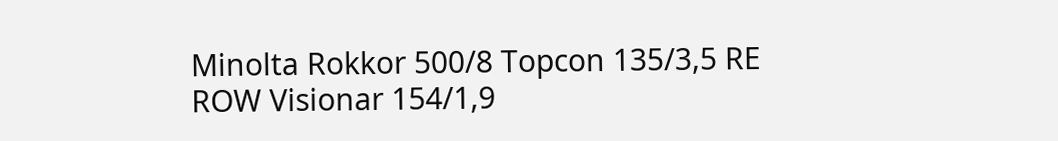Minolta Rokkor 500/8 Topcon 135/3,5 RE ROW Visionar 154/1,9